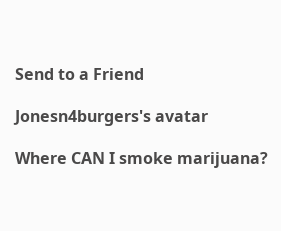Send to a Friend

Jonesn4burgers's avatar

Where CAN I smoke marijuana?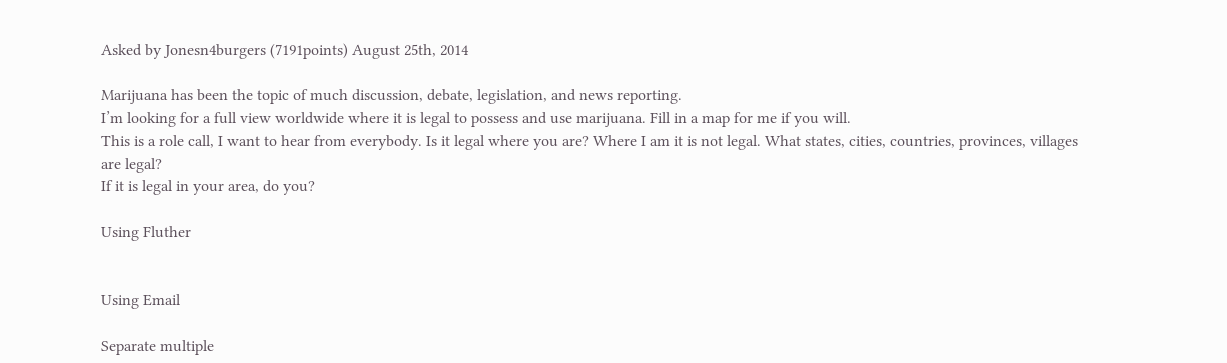Asked by Jonesn4burgers (7191points) August 25th, 2014

Marijuana has been the topic of much discussion, debate, legislation, and news reporting.
I’m looking for a full view worldwide where it is legal to possess and use marijuana. Fill in a map for me if you will.
This is a role call, I want to hear from everybody. Is it legal where you are? Where I am it is not legal. What states, cities, countries, provinces, villages are legal?
If it is legal in your area, do you?

Using Fluther


Using Email

Separate multiple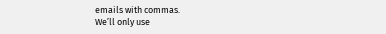emails with commas.
We’ll only use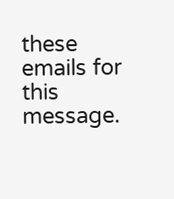these emails for this message.